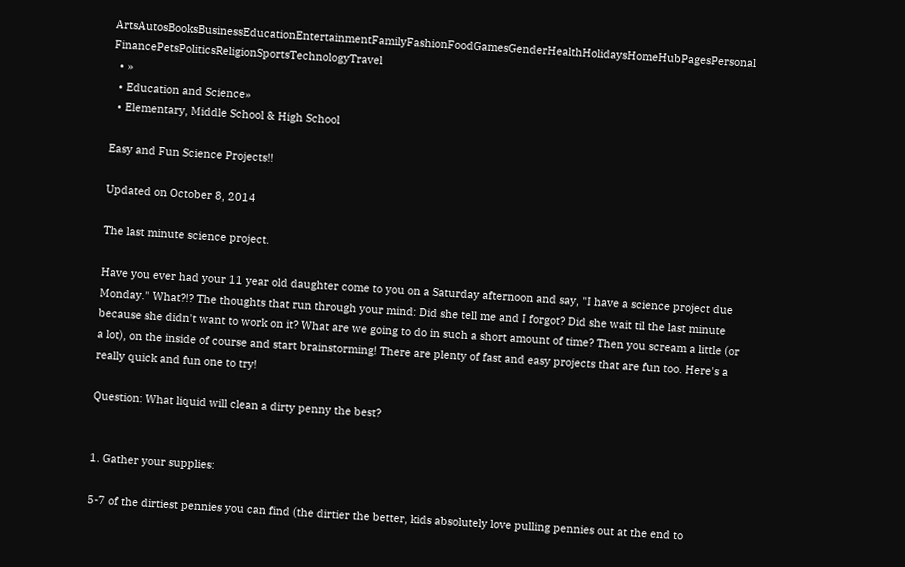ArtsAutosBooksBusinessEducationEntertainmentFamilyFashionFoodGamesGenderHealthHolidaysHomeHubPagesPersonal FinancePetsPoliticsReligionSportsTechnologyTravel
  • »
  • Education and Science»
  • Elementary, Middle School & High School

Easy and Fun Science Projects!!

Updated on October 8, 2014

The last minute science project.

Have you ever had your 11 year old daughter come to you on a Saturday afternoon and say, "I have a science project due Monday." What?!? The thoughts that run through your mind: Did she tell me and I forgot? Did she wait til the last minute because she didn't want to work on it? What are we going to do in such a short amount of time? Then you scream a little (or a lot), on the inside of course and start brainstorming! There are plenty of fast and easy projects that are fun too. Here's a really quick and fun one to try!

Question: What liquid will clean a dirty penny the best?


1. Gather your supplies:

5-7 of the dirtiest pennies you can find (the dirtier the better, kids absolutely love pulling pennies out at the end to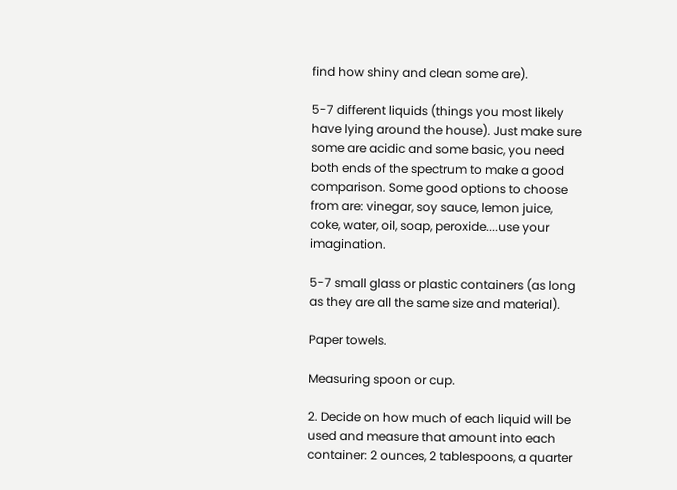find how shiny and clean some are).

5-7 different liquids (things you most likely have lying around the house). Just make sure some are acidic and some basic, you need both ends of the spectrum to make a good comparison. Some good options to choose from are: vinegar, soy sauce, lemon juice, coke, water, oil, soap, peroxide....use your imagination.

5-7 small glass or plastic containers (as long as they are all the same size and material).

Paper towels.

Measuring spoon or cup.

2. Decide on how much of each liquid will be used and measure that amount into each container: 2 ounces, 2 tablespoons, a quarter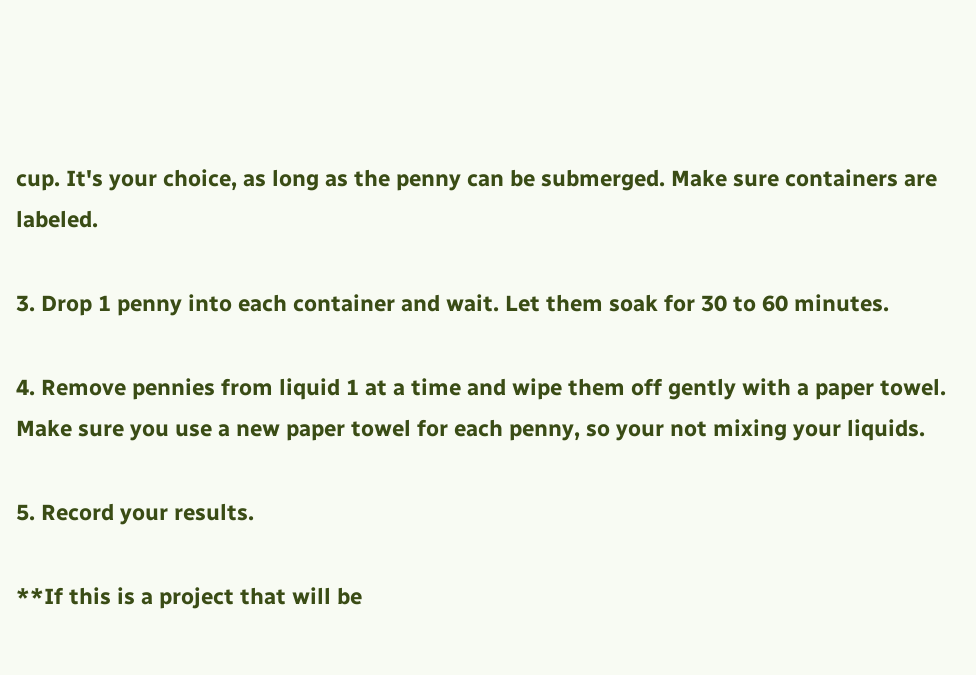cup. It's your choice, as long as the penny can be submerged. Make sure containers are labeled.

3. Drop 1 penny into each container and wait. Let them soak for 30 to 60 minutes.

4. Remove pennies from liquid 1 at a time and wipe them off gently with a paper towel. Make sure you use a new paper towel for each penny, so your not mixing your liquids.

5. Record your results.

**If this is a project that will be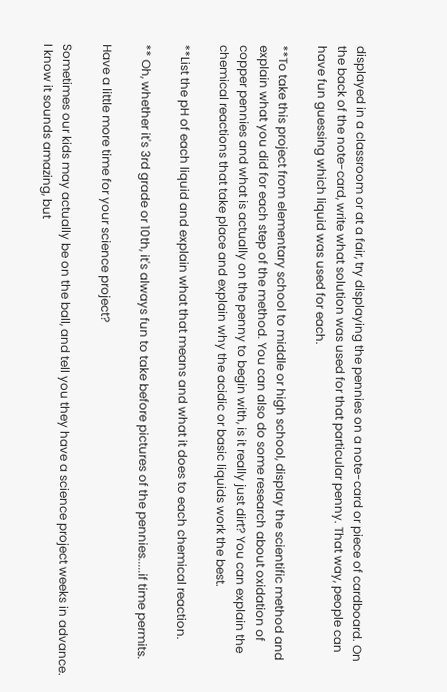displayed in a classroom or at a fair, try displaying the pennies on a note-card or piece of cardboard. On the back of the note-card, write what solution was used for that particular penny. That way, people can have fun guessing which liquid was used for each.

**To take this project from elementary school to middle or high school, display the scientific method and explain what you did for each step of the method. You can also do some research about oxidation of copper pennies and what is actually on the penny to begin with, is it really just dirt? You can explain the chemical reactions that take place and explain why the acidic or basic liquids work the best.

**List the pH of each liquid and explain what that means and what it does to each chemical reaction.

** Oh, whether it's 3rd grade or 10th, it's always fun to take before pictures of the pennies.....if time permits.

Have a little more time for your science project?

Sometimes our kids may actually be on the ball, and tell you they have a science project weeks in advance. I know it sounds amazing, but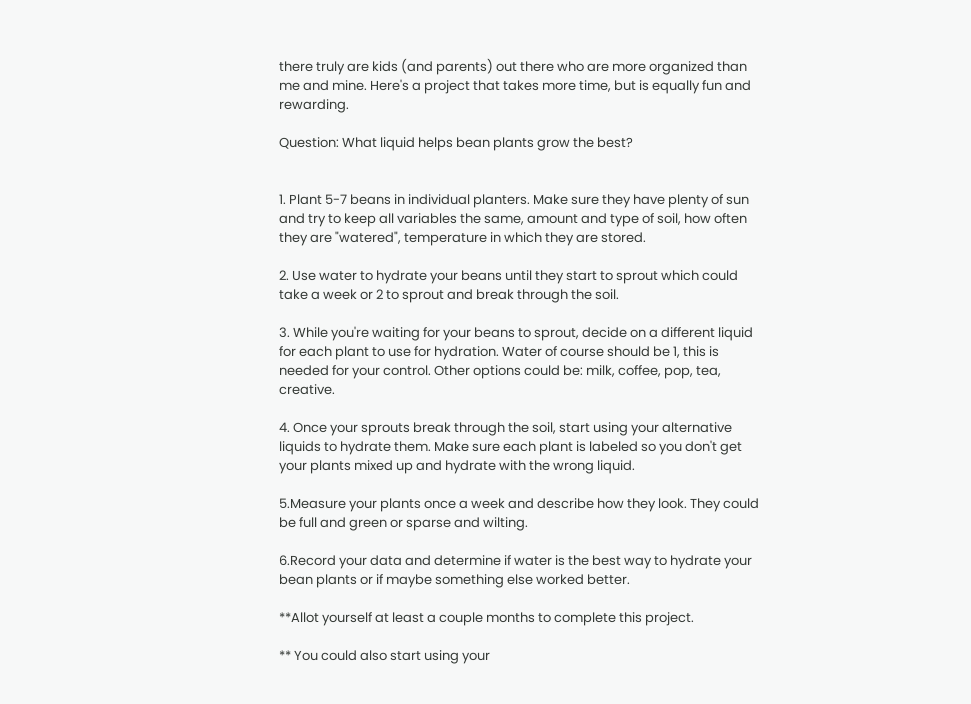there truly are kids (and parents) out there who are more organized than me and mine. Here's a project that takes more time, but is equally fun and rewarding.

Question: What liquid helps bean plants grow the best?


1. Plant 5-7 beans in individual planters. Make sure they have plenty of sun and try to keep all variables the same, amount and type of soil, how often they are "watered", temperature in which they are stored.

2. Use water to hydrate your beans until they start to sprout which could take a week or 2 to sprout and break through the soil.

3. While you're waiting for your beans to sprout, decide on a different liquid for each plant to use for hydration. Water of course should be 1, this is needed for your control. Other options could be: milk, coffee, pop, tea, creative.

4. Once your sprouts break through the soil, start using your alternative liquids to hydrate them. Make sure each plant is labeled so you don't get your plants mixed up and hydrate with the wrong liquid.

5.Measure your plants once a week and describe how they look. They could be full and green or sparse and wilting.

6.Record your data and determine if water is the best way to hydrate your bean plants or if maybe something else worked better.

**Allot yourself at least a couple months to complete this project.

** You could also start using your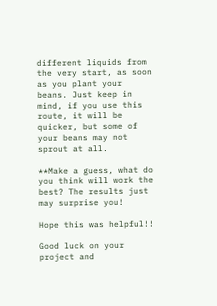different liquids from the very start, as soon as you plant your beans. Just keep in mind, if you use this route, it will be quicker, but some of your beans may not sprout at all.

**Make a guess, what do you think will work the best? The results just may surprise you!

Hope this was helpful!!

Good luck on your project and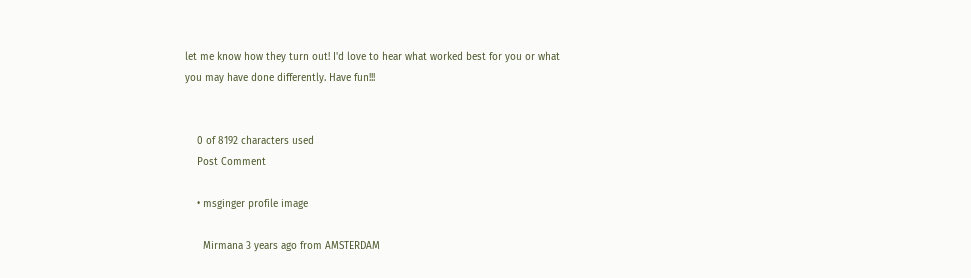let me know how they turn out! I'd love to hear what worked best for you or what you may have done differently. Have fun!!!


    0 of 8192 characters used
    Post Comment

    • msginger profile image

      Mirmana 3 years ago from AMSTERDAM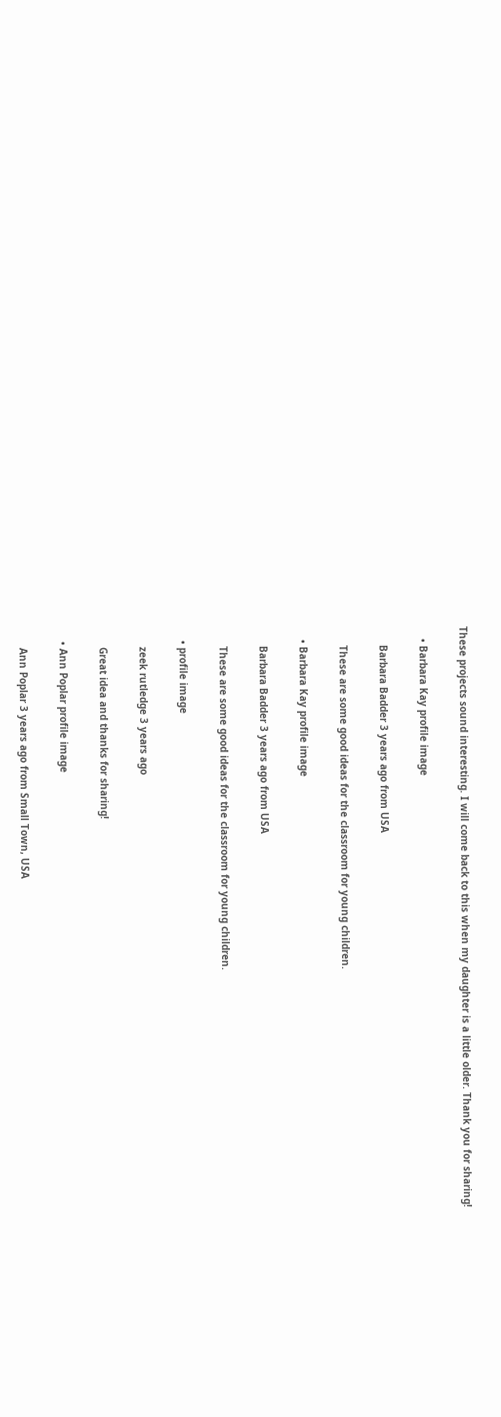These projects sound interesting. I will come back to this when my daughter is a little older. Thank you for sharing!

    • Barbara Kay profile image

      Barbara Badder 3 years ago from USA

      These are some good ideas for the classroom for young children.

    • Barbara Kay profile image

      Barbara Badder 3 years ago from USA

      These are some good ideas for the classroom for young children.

    • profile image

      zeek rutledge 3 years ago

      Great idea and thanks for sharing!

    • Ann Poplar profile image

      Ann Poplar 3 years ago from Small Town, USA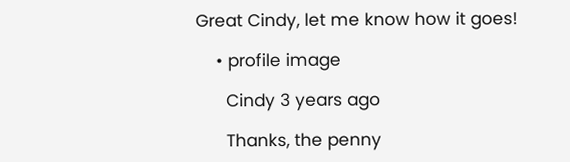Great Cindy, let me know how it goes!

    • profile image

      Cindy 3 years ago

      Thanks, the penny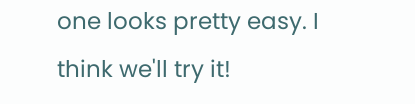one looks pretty easy. I think we'll try it!